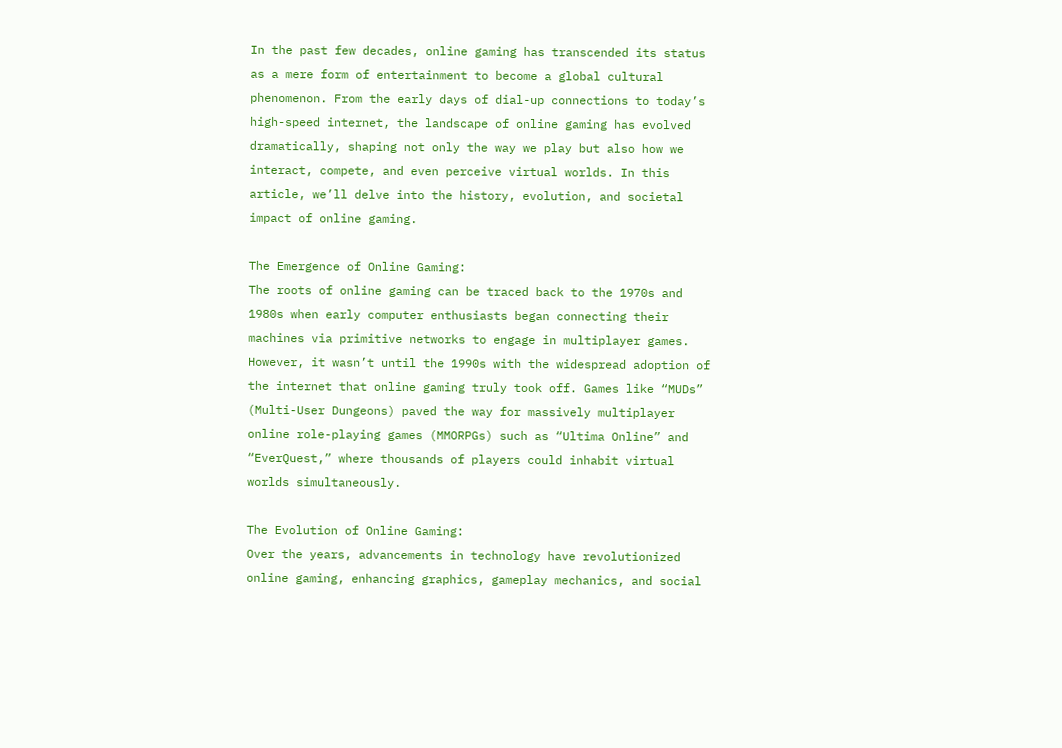In the past few decades, online gaming has transcended its status as a mere form of entertainment to become a global cultural phenomenon. From the early days of dial-up connections to today’s high-speed internet, the landscape of online gaming has evolved dramatically, shaping not only the way we play but also how we interact, compete, and even perceive virtual worlds. In this article, we’ll delve into the history, evolution, and societal impact of online gaming.

The Emergence of Online Gaming:
The roots of online gaming can be traced back to the 1970s and 1980s when early computer enthusiasts began connecting their machines via primitive networks to engage in multiplayer games. However, it wasn’t until the 1990s with the widespread adoption of the internet that online gaming truly took off. Games like “MUDs” (Multi-User Dungeons) paved the way for massively multiplayer online role-playing games (MMORPGs) such as “Ultima Online” and “EverQuest,” where thousands of players could inhabit virtual worlds simultaneously.

The Evolution of Online Gaming:
Over the years, advancements in technology have revolutionized online gaming, enhancing graphics, gameplay mechanics, and social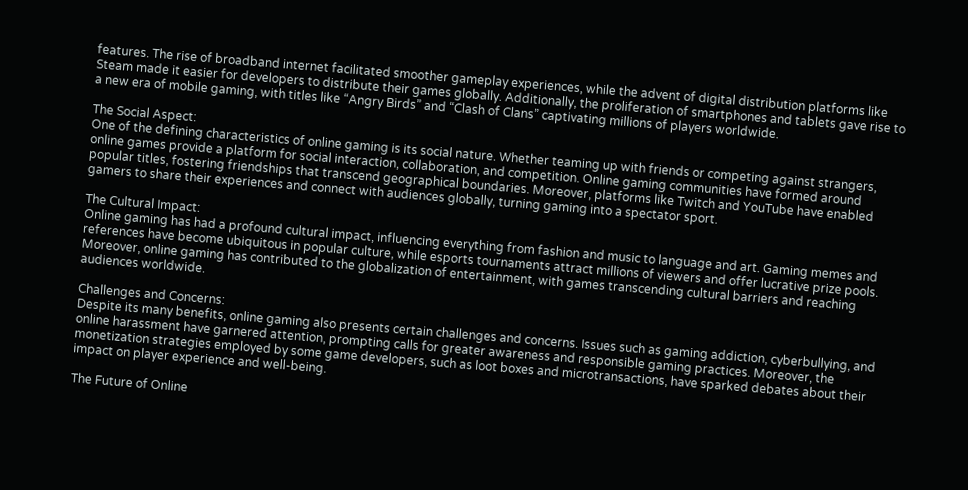features. The rise of broadband internet facilitated smoother gameplay experiences, while the advent of digital distribution platforms like Steam made it easier for developers to distribute their games globally. Additionally, the proliferation of smartphones and tablets gave rise to a new era of mobile gaming, with titles like “Angry Birds” and “Clash of Clans” captivating millions of players worldwide.

The Social Aspect:
One of the defining characteristics of online gaming is its social nature. Whether teaming up with friends or competing against strangers, online games provide a platform for social interaction, collaboration, and competition. Online gaming communities have formed around popular titles, fostering friendships that transcend geographical boundaries. Moreover, platforms like Twitch and YouTube have enabled gamers to share their experiences and connect with audiences globally, turning gaming into a spectator sport.

The Cultural Impact:
Online gaming has had a profound cultural impact, influencing everything from fashion and music to language and art. Gaming memes and references have become ubiquitous in popular culture, while esports tournaments attract millions of viewers and offer lucrative prize pools. Moreover, online gaming has contributed to the globalization of entertainment, with games transcending cultural barriers and reaching audiences worldwide.

Challenges and Concerns:
Despite its many benefits, online gaming also presents certain challenges and concerns. Issues such as gaming addiction, cyberbullying, and online harassment have garnered attention, prompting calls for greater awareness and responsible gaming practices. Moreover, the monetization strategies employed by some game developers, such as loot boxes and microtransactions, have sparked debates about their impact on player experience and well-being.

The Future of Online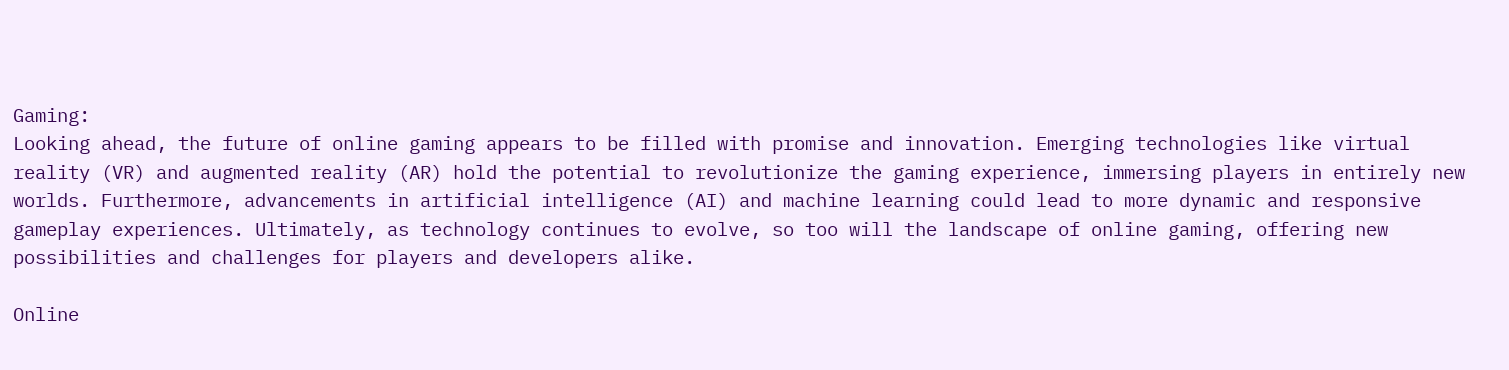Gaming:
Looking ahead, the future of online gaming appears to be filled with promise and innovation. Emerging technologies like virtual reality (VR) and augmented reality (AR) hold the potential to revolutionize the gaming experience, immersing players in entirely new worlds. Furthermore, advancements in artificial intelligence (AI) and machine learning could lead to more dynamic and responsive gameplay experiences. Ultimately, as technology continues to evolve, so too will the landscape of online gaming, offering new possibilities and challenges for players and developers alike.

Online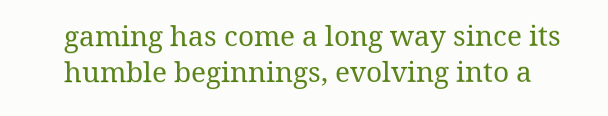gaming has come a long way since its humble beginnings, evolving into a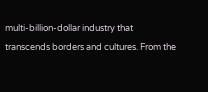multi-billion-dollar industry that transcends borders and cultures. From the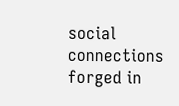social connections forged in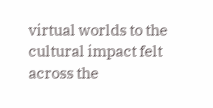virtual worlds to the cultural impact felt across the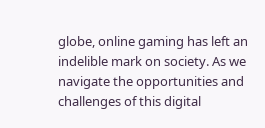globe, online gaming has left an indelible mark on society. As we navigate the opportunities and challenges of this digital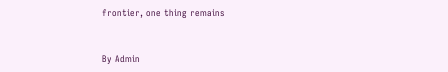frontier, one thing remains


By Admin